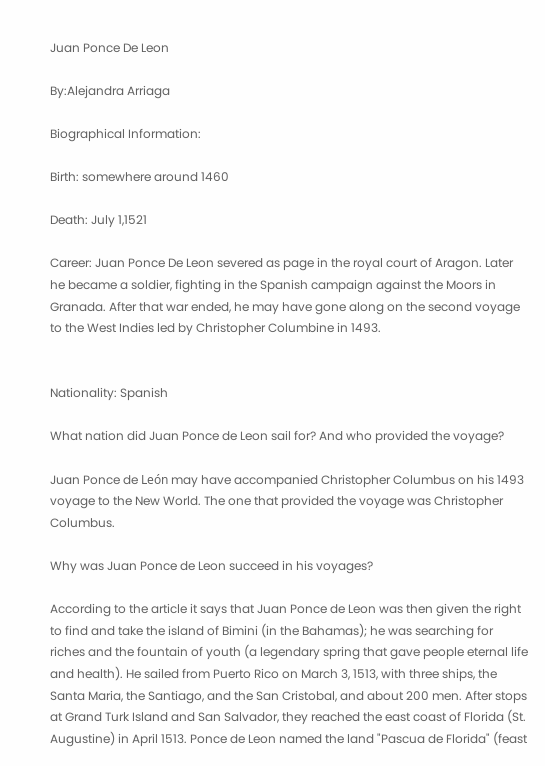Juan Ponce De Leon

By:Alejandra Arriaga

Biographical Information:

Birth: somewhere around 1460

Death: July 1,1521

Career: Juan Ponce De Leon severed as page in the royal court of Aragon. Later he became a soldier, fighting in the Spanish campaign against the Moors in Granada. After that war ended, he may have gone along on the second voyage to the West Indies led by Christopher Columbine in 1493.


Nationality: Spanish

What nation did Juan Ponce de Leon sail for? And who provided the voyage?

Juan Ponce de León may have accompanied Christopher Columbus on his 1493 voyage to the New World. The one that provided the voyage was Christopher Columbus.

Why was Juan Ponce de Leon succeed in his voyages?

According to the article it says that Juan Ponce de Leon was then given the right to find and take the island of Bimini (in the Bahamas); he was searching for riches and the fountain of youth (a legendary spring that gave people eternal life and health). He sailed from Puerto Rico on March 3, 1513, with three ships, the Santa Maria, the Santiago, and the San Cristobal, and about 200 men. After stops at Grand Turk Island and San Salvador, they reached the east coast of Florida (St. Augustine) in April 1513. Ponce de Leon named the land "Pascua de Florida" (feast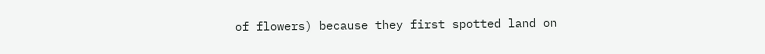of flowers) because they first spotted land on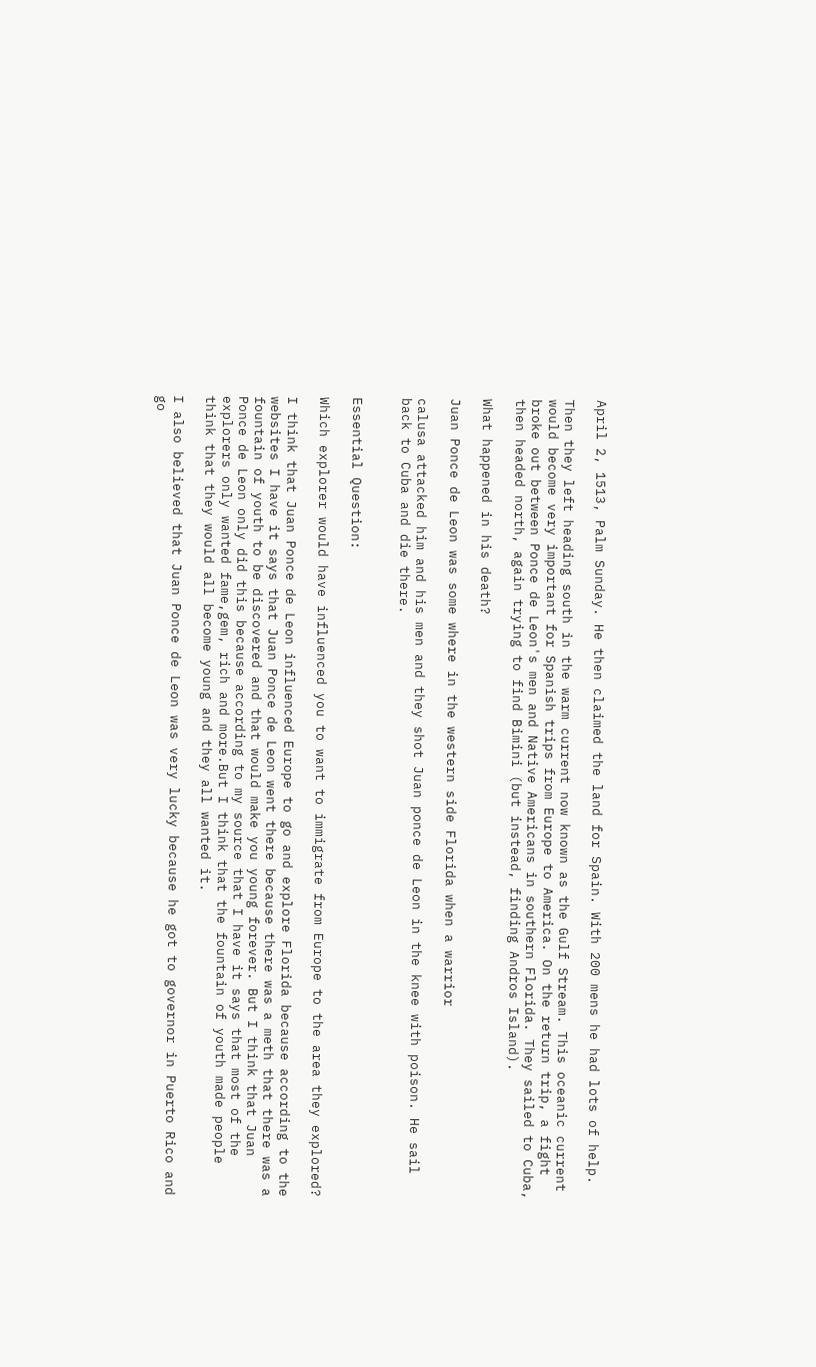April 2, 1513, Palm Sunday. He then claimed the land for Spain. With 200 mens he had lots of help.

Then they left heading south in the warm current now known as the Gulf Stream. This oceanic current would become very important for Spanish trips from Europe to America. On the return trip, a fight broke out between Ponce de Leon's men and Native Americans in southern Florida. They sailed to Cuba, then headed north, again trying to find Bimini (but instead, finding Andros Island).

What happened in his death?

Juan Ponce de Leon was some where in the western side Florida when a warrior

calusa attacked him and his men and they shot Juan ponce de Leon in the knee with poison. He sail back to Cuba and die there.


Essential Question:

Which explorer would have influenced you to want to immigrate from Europe to the area they explored?

I think that Juan Ponce de Leon influenced Europe to go and explore Florida because according to the websites I have it says that Juan Ponce de Leon went there because there was a meth that there was a fountain of youth to be discovered and that would make you young forever. But I think that Juan Ponce de Leon only did this because according to my source that I have it says that most of the explorers only wanted fame,gem, rich and more.But I think that the fountain of youth made people think that they would all become young and they all wanted it.

I also believed that Juan Ponce de Leon was very lucky because he got to governor in Puerto Rico and go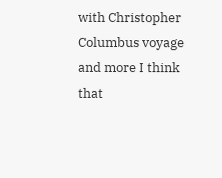with Christopher Columbus voyage and more I think that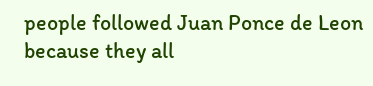people followed Juan Ponce de Leon because they all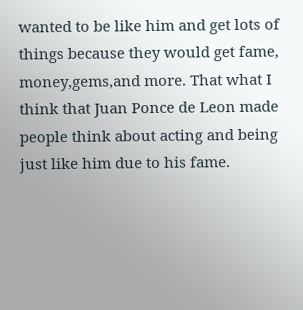wanted to be like him and get lots of things because they would get fame, money,gems,and more. That what I think that Juan Ponce de Leon made people think about acting and being just like him due to his fame.